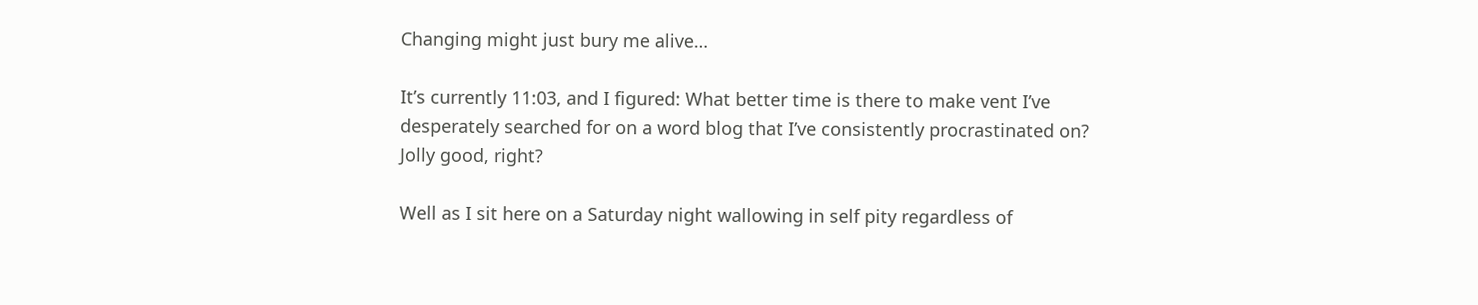Changing might just bury me alive…

It’s currently 11:03, and I figured: What better time is there to make vent I’ve desperately searched for on a word blog that I’ve consistently procrastinated on? Jolly good, right?

Well as I sit here on a Saturday night wallowing in self pity regardless of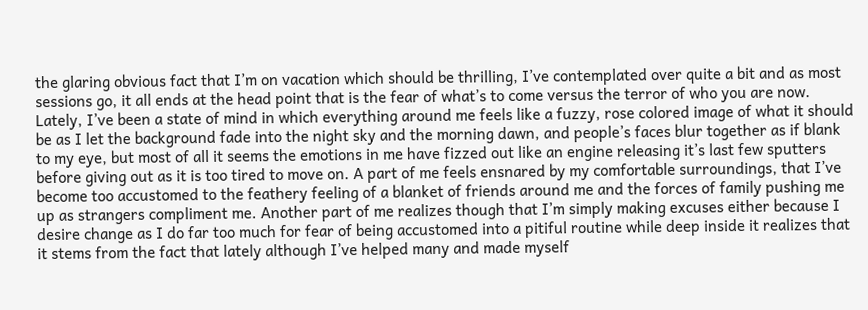the glaring obvious fact that I’m on vacation which should be thrilling, I’ve contemplated over quite a bit and as most sessions go, it all ends at the head point that is the fear of what’s to come versus the terror of who you are now. Lately, I’ve been a state of mind in which everything around me feels like a fuzzy, rose colored image of what it should be as I let the background fade into the night sky and the morning dawn, and people’s faces blur together as if blank to my eye, but most of all it seems the emotions in me have fizzed out like an engine releasing it’s last few sputters before giving out as it is too tired to move on. A part of me feels ensnared by my comfortable surroundings, that I’ve become too accustomed to the feathery feeling of a blanket of friends around me and the forces of family pushing me up as strangers compliment me. Another part of me realizes though that I’m simply making excuses either because I desire change as I do far too much for fear of being accustomed into a pitiful routine while deep inside it realizes that it stems from the fact that lately although I’ve helped many and made myself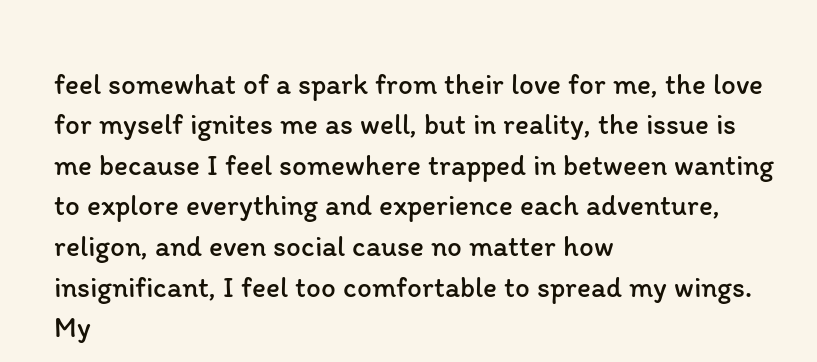feel somewhat of a spark from their love for me, the love for myself ignites me as well, but in reality, the issue is me because I feel somewhere trapped in between wanting to explore everything and experience each adventure, religon, and even social cause no matter how insignificant, I feel too comfortable to spread my wings. My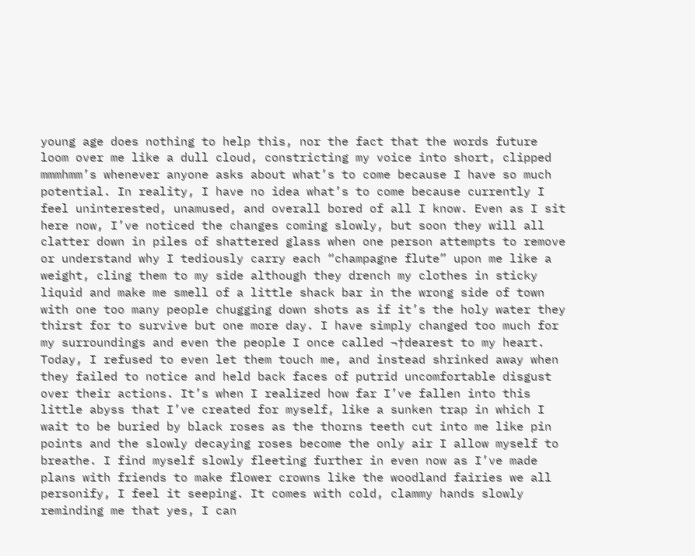young age does nothing to help this, nor the fact that the words future loom over me like a dull cloud, constricting my voice into short, clipped mmmhmm’s whenever anyone asks about what’s to come because I have so much potential. In reality, I have no idea what’s to come because currently I feel uninterested, unamused, and overall bored of all I know. Even as I sit here now, I’ve noticed the changes coming slowly, but soon they will all clatter down in piles of shattered glass when one person attempts to remove or understand why I tediously carry each “champagne flute” upon me like a weight, cling them to my side although they drench my clothes in sticky liquid and make me smell of a little shack bar in the wrong side of town with one too many people chugging down shots as if it’s the holy water they thirst for to survive but one more day. I have simply changed too much for my surroundings and even the people I once called ¬†dearest to my heart. Today, I refused to even let them touch me, and instead shrinked away when they failed to notice and held back faces of putrid uncomfortable disgust over their actions. It’s when I realized how far I’ve fallen into this little abyss that I’ve created for myself, like a sunken trap in which I wait to be buried by black roses as the thorns teeth cut into me like pin points and the slowly decaying roses become the only air I allow myself to breathe. I find myself slowly fleeting further in even now as I’ve made plans with friends to make flower crowns like the woodland fairies we all personify, I feel it seeping. It comes with cold, clammy hands slowly reminding me that yes, I can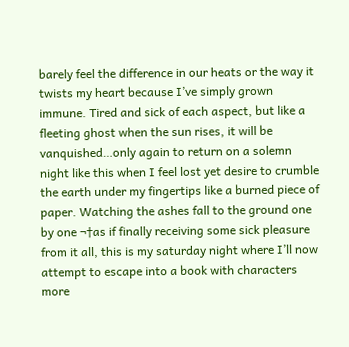barely feel the difference in our heats or the way it twists my heart because I’ve simply grown immune. Tired and sick of each aspect, but like a fleeting ghost when the sun rises, it will be vanquished…only again to return on a solemn night like this when I feel lost yet desire to crumble the earth under my fingertips like a burned piece of paper. Watching the ashes fall to the ground one by one ¬†as if finally receiving some sick pleasure from it all, this is my saturday night where I’ll now attempt to escape into a book with characters more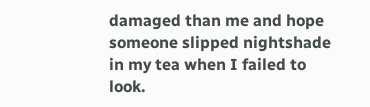damaged than me and hope someone slipped nightshade in my tea when I failed to look.